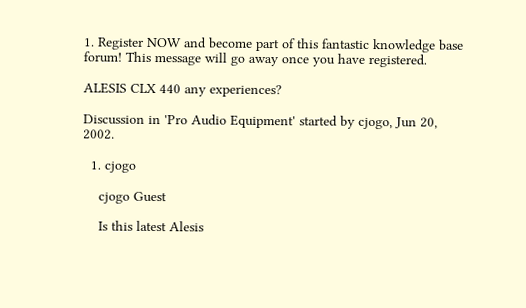1. Register NOW and become part of this fantastic knowledge base forum! This message will go away once you have registered.

ALESIS CLX 440 any experiences?

Discussion in 'Pro Audio Equipment' started by cjogo, Jun 20, 2002.

  1. cjogo

    cjogo Guest

    Is this latest Alesis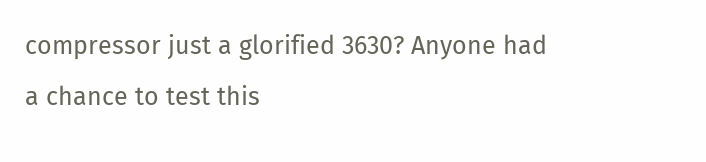compressor just a glorified 3630? Anyone had a chance to test this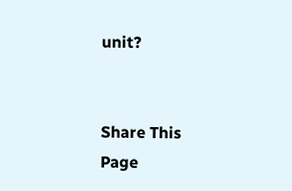unit?


Share This Page